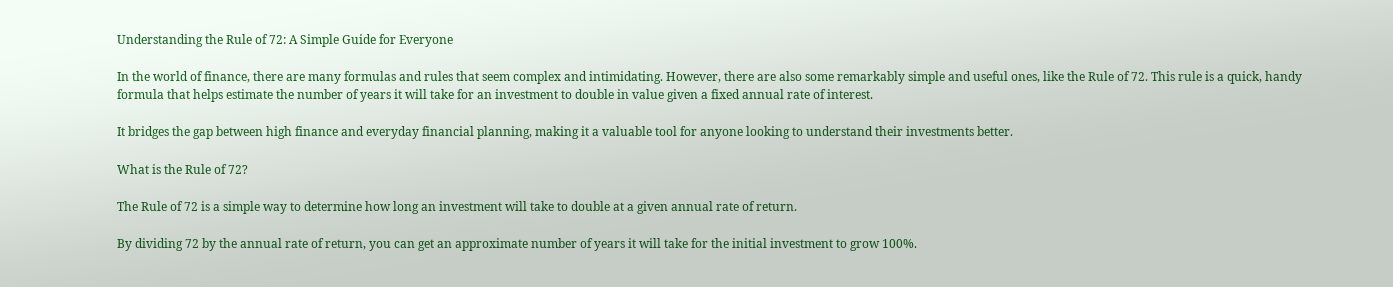Understanding the Rule of 72: A Simple Guide for Everyone

In the world of finance, there are many formulas and rules that seem complex and intimidating. However, there are also some remarkably simple and useful ones, like the Rule of 72. This rule is a quick, handy formula that helps estimate the number of years it will take for an investment to double in value given a fixed annual rate of interest.

It bridges the gap between high finance and everyday financial planning, making it a valuable tool for anyone looking to understand their investments better.

What is the Rule of 72?

The Rule of 72 is a simple way to determine how long an investment will take to double at a given annual rate of return.

By dividing 72 by the annual rate of return, you can get an approximate number of years it will take for the initial investment to grow 100%.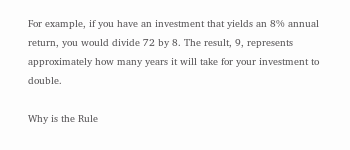For example, if you have an investment that yields an 8% annual return, you would divide 72 by 8. The result, 9, represents approximately how many years it will take for your investment to double.

Why is the Rule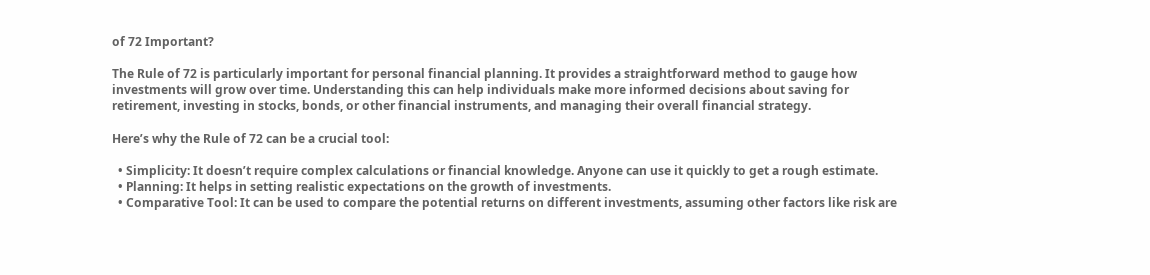of 72 Important?

The Rule of 72 is particularly important for personal financial planning. It provides a straightforward method to gauge how investments will grow over time. Understanding this can help individuals make more informed decisions about saving for retirement, investing in stocks, bonds, or other financial instruments, and managing their overall financial strategy.

Here’s why the Rule of 72 can be a crucial tool:

  • Simplicity: It doesn’t require complex calculations or financial knowledge. Anyone can use it quickly to get a rough estimate.
  • Planning: It helps in setting realistic expectations on the growth of investments.
  • Comparative Tool: It can be used to compare the potential returns on different investments, assuming other factors like risk are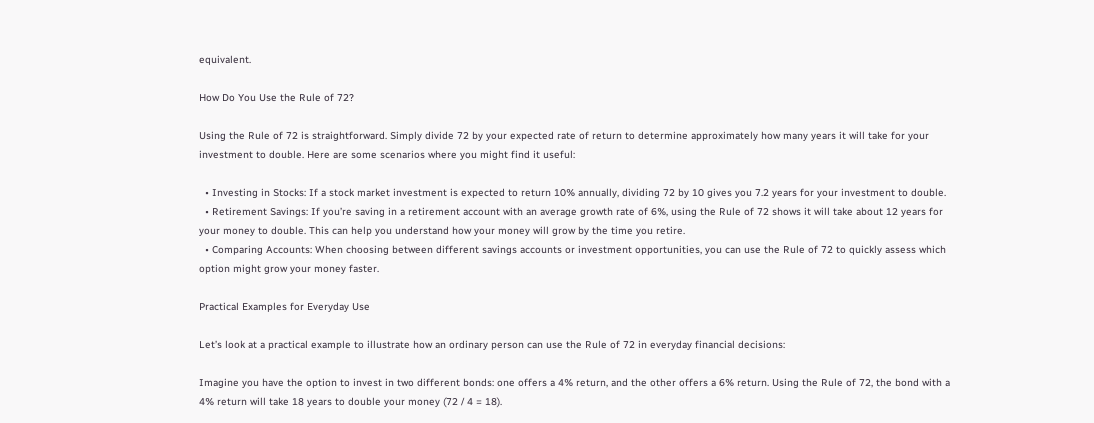equivalent.

How Do You Use the Rule of 72?

Using the Rule of 72 is straightforward. Simply divide 72 by your expected rate of return to determine approximately how many years it will take for your investment to double. Here are some scenarios where you might find it useful:

  • Investing in Stocks: If a stock market investment is expected to return 10% annually, dividing 72 by 10 gives you 7.2 years for your investment to double.
  • Retirement Savings: If you’re saving in a retirement account with an average growth rate of 6%, using the Rule of 72 shows it will take about 12 years for your money to double. This can help you understand how your money will grow by the time you retire.
  • Comparing Accounts: When choosing between different savings accounts or investment opportunities, you can use the Rule of 72 to quickly assess which option might grow your money faster.

Practical Examples for Everyday Use

Let’s look at a practical example to illustrate how an ordinary person can use the Rule of 72 in everyday financial decisions:

Imagine you have the option to invest in two different bonds: one offers a 4% return, and the other offers a 6% return. Using the Rule of 72, the bond with a 4% return will take 18 years to double your money (72 / 4 = 18).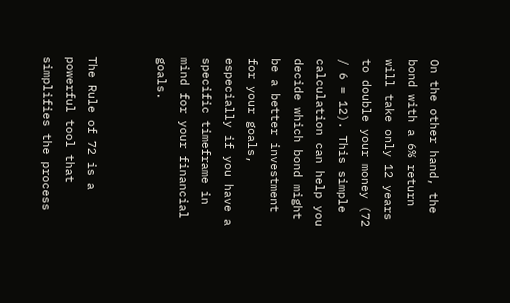On the other hand, the bond with a 6% return will take only 12 years to double your money (72 / 6 = 12). This simple calculation can help you decide which bond might be a better investment for your goals, especially if you have a specific timeframe in mind for your financial goals.


The Rule of 72 is a powerful tool that simplifies the process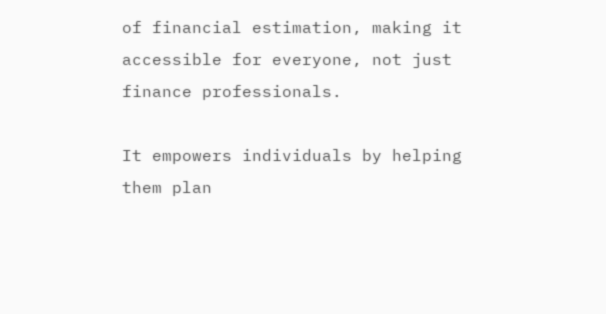of financial estimation, making it accessible for everyone, not just finance professionals.

It empowers individuals by helping them plan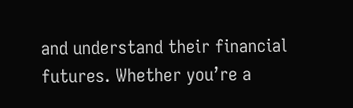and understand their financial futures. Whether you’re a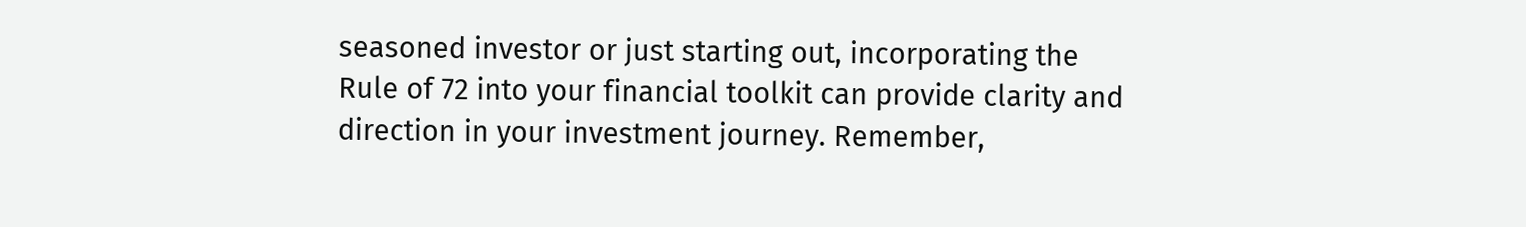seasoned investor or just starting out, incorporating the Rule of 72 into your financial toolkit can provide clarity and direction in your investment journey. Remember,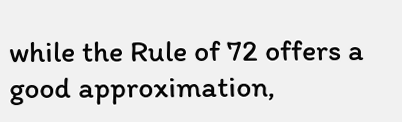while the Rule of 72 offers a good approximation,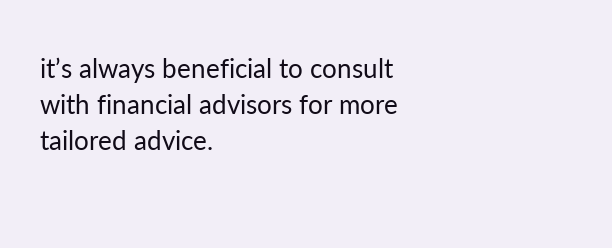it’s always beneficial to consult with financial advisors for more tailored advice.